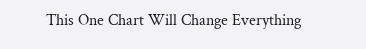This One Chart Will Change Everything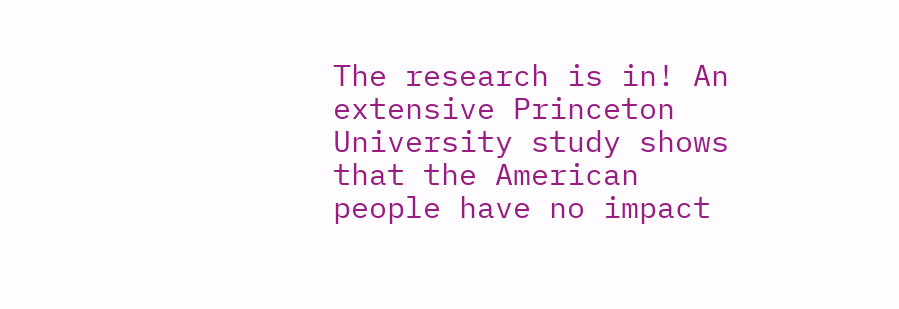The research is in! An extensive Princeton University study shows that the American people have no impact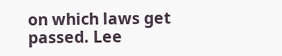on which laws get passed. Lee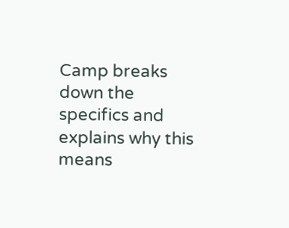Camp breaks down the specifics and explains why this means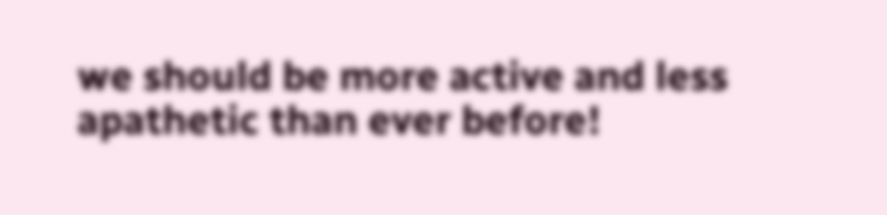we should be more active and less apathetic than ever before!